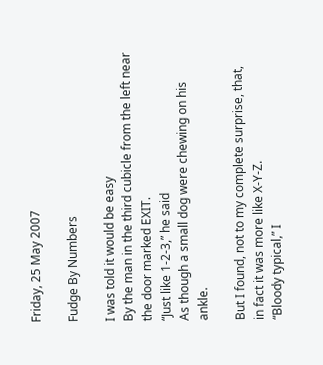Friday, 25 May 2007

Fudge By Numbers

I was told it would be easy
By the man in the third cubicle from the left near
the door marked EXIT.
“Just like 1-2-3,” he said
As though a small dog were chewing on his ankle.

But I found, not to my complete surprise, that,
in fact it was more like X-Y-Z.
“Bloody typical,” I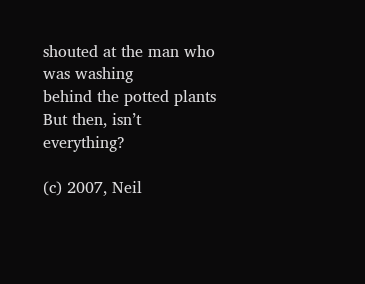shouted at the man who was washing
behind the potted plants
But then, isn’t everything?

(c) 2007, Neil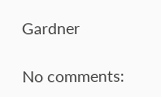Gardner

No comments: